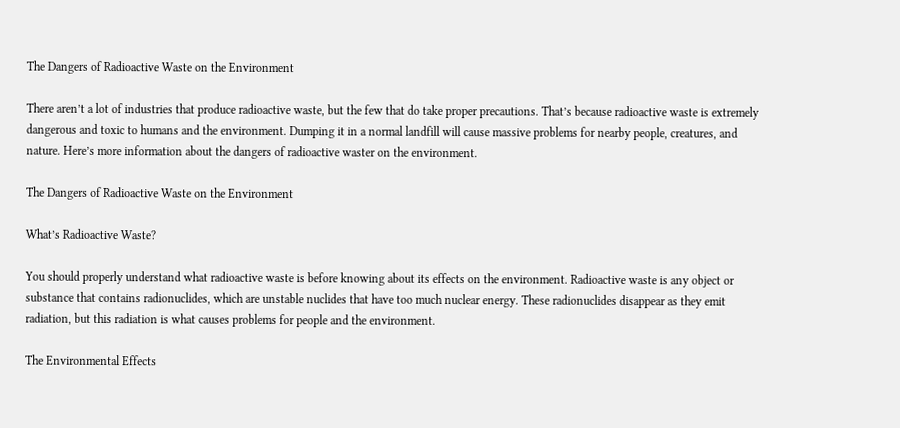The Dangers of Radioactive Waste on the Environment

There aren’t a lot of industries that produce radioactive waste, but the few that do take proper precautions. That’s because radioactive waste is extremely dangerous and toxic to humans and the environment. Dumping it in a normal landfill will cause massive problems for nearby people, creatures, and nature. Here’s more information about the dangers of radioactive waster on the environment.

The Dangers of Radioactive Waste on the Environment

What’s Radioactive Waste?

You should properly understand what radioactive waste is before knowing about its effects on the environment. Radioactive waste is any object or substance that contains radionuclides, which are unstable nuclides that have too much nuclear energy. These radionuclides disappear as they emit radiation, but this radiation is what causes problems for people and the environment.

The Environmental Effects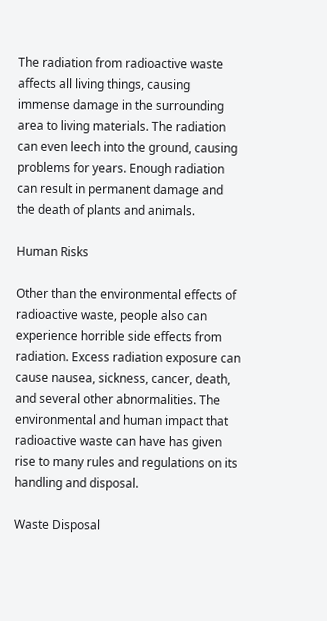The radiation from radioactive waste affects all living things, causing immense damage in the surrounding area to living materials. The radiation can even leech into the ground, causing problems for years. Enough radiation can result in permanent damage and the death of plants and animals.

Human Risks

Other than the environmental effects of radioactive waste, people also can experience horrible side effects from radiation. Excess radiation exposure can cause nausea, sickness, cancer, death, and several other abnormalities. The environmental and human impact that radioactive waste can have has given rise to many rules and regulations on its handling and disposal.

Waste Disposal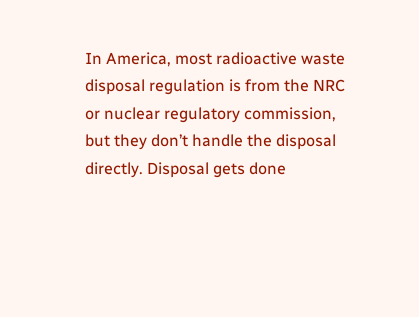In America, most radioactive waste disposal regulation is from the NRC or nuclear regulatory commission, but they don’t handle the disposal directly. Disposal gets done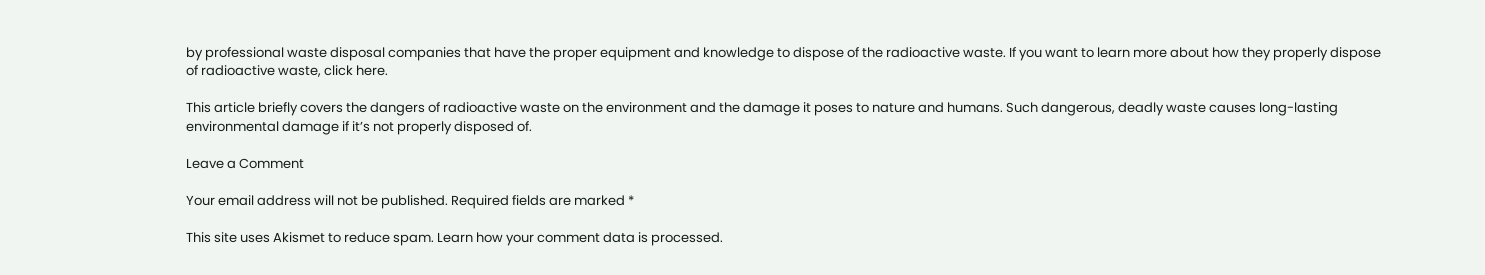by professional waste disposal companies that have the proper equipment and knowledge to dispose of the radioactive waste. If you want to learn more about how they properly dispose of radioactive waste, click here.

This article briefly covers the dangers of radioactive waste on the environment and the damage it poses to nature and humans. Such dangerous, deadly waste causes long-lasting environmental damage if it’s not properly disposed of.

Leave a Comment

Your email address will not be published. Required fields are marked *

This site uses Akismet to reduce spam. Learn how your comment data is processed.